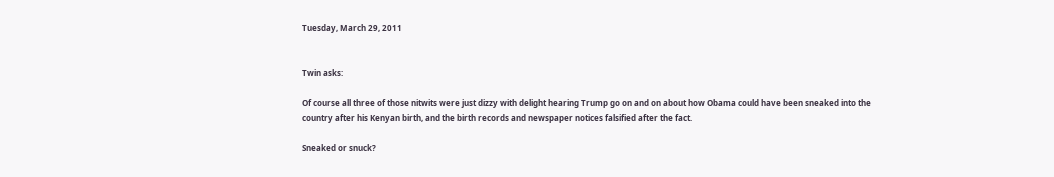Tuesday, March 29, 2011


Twin asks:

Of course all three of those nitwits were just dizzy with delight hearing Trump go on and on about how Obama could have been sneaked into the country after his Kenyan birth, and the birth records and newspaper notices falsified after the fact.

Sneaked or snuck?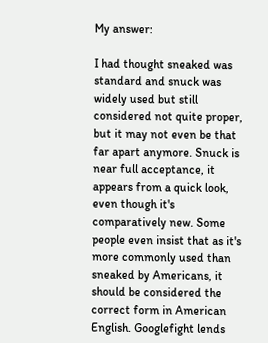My answer:

I had thought sneaked was standard and snuck was widely used but still considered not quite proper, but it may not even be that far apart anymore. Snuck is near full acceptance, it appears from a quick look, even though it's comparatively new. Some people even insist that as it's more commonly used than sneaked by Americans, it should be considered the correct form in American English. Googlefight lends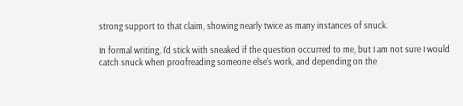strong support to that claim, showing nearly twice as many instances of snuck.

In formal writing, I'd stick with sneaked if the question occurred to me, but I am not sure I would catch snuck when proofreading someone else's work, and depending on the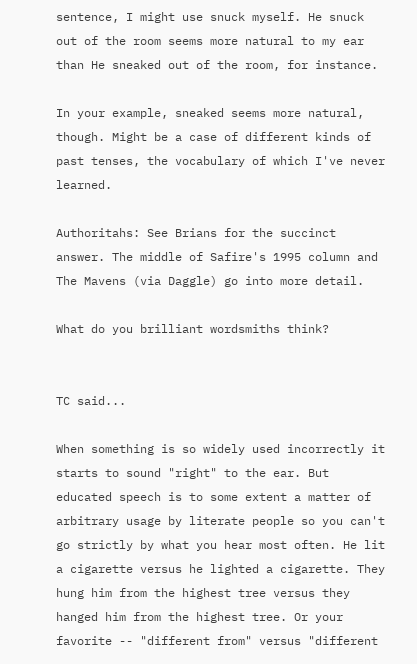sentence, I might use snuck myself. He snuck out of the room seems more natural to my ear than He sneaked out of the room, for instance.

In your example, sneaked seems more natural, though. Might be a case of different kinds of past tenses, the vocabulary of which I've never learned.

Authoritahs: See Brians for the succinct answer. The middle of Safire's 1995 column and The Mavens (via Daggle) go into more detail.

What do you brilliant wordsmiths think?


TC said...

When something is so widely used incorrectly it starts to sound "right" to the ear. But educated speech is to some extent a matter of arbitrary usage by literate people so you can't go strictly by what you hear most often. He lit a cigarette versus he lighted a cigarette. They hung him from the highest tree versus they hanged him from the highest tree. Or your favorite -- "different from" versus "different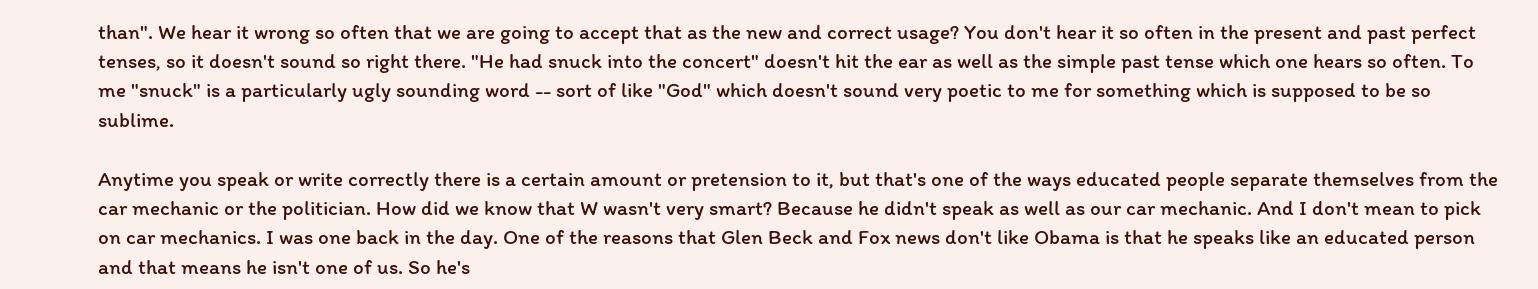than". We hear it wrong so often that we are going to accept that as the new and correct usage? You don't hear it so often in the present and past perfect tenses, so it doesn't sound so right there. "He had snuck into the concert" doesn't hit the ear as well as the simple past tense which one hears so often. To me "snuck" is a particularly ugly sounding word -- sort of like "God" which doesn't sound very poetic to me for something which is supposed to be so sublime.

Anytime you speak or write correctly there is a certain amount or pretension to it, but that's one of the ways educated people separate themselves from the car mechanic or the politician. How did we know that W wasn't very smart? Because he didn't speak as well as our car mechanic. And I don't mean to pick on car mechanics. I was one back in the day. One of the reasons that Glen Beck and Fox news don't like Obama is that he speaks like an educated person and that means he isn't one of us. So he's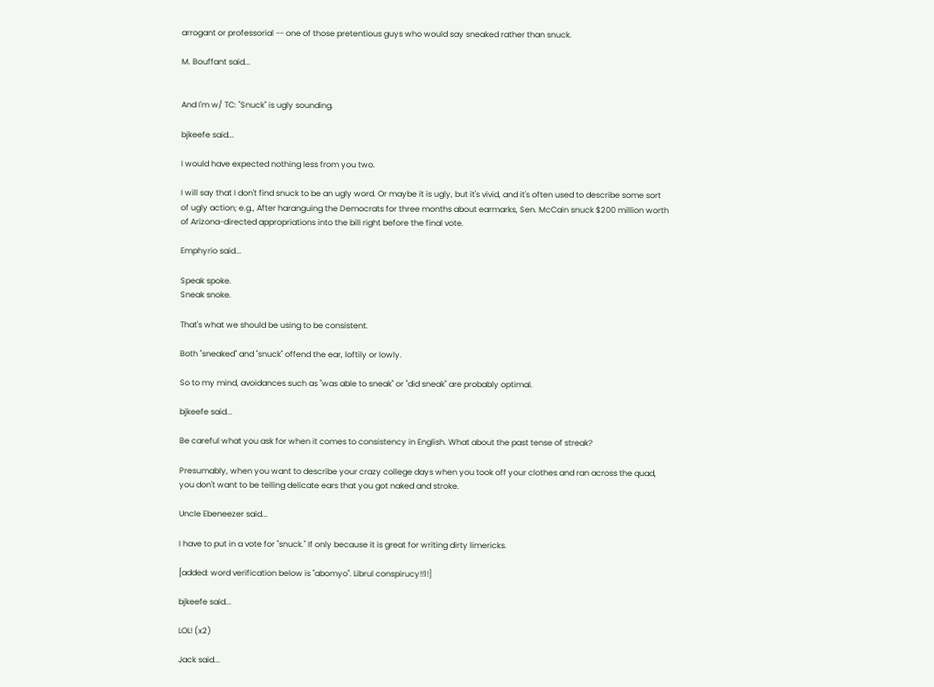arrogant or professorial -- one of those pretentious guys who would say sneaked rather than snuck.

M. Bouffant said...


And I'm w/ TC: "Snuck" is ugly sounding.

bjkeefe said...

I would have expected nothing less from you two.

I will say that I don't find snuck to be an ugly word. Or maybe it is ugly, but it's vivid, and it's often used to describe some sort of ugly action; e.g., After haranguing the Democrats for three months about earmarks, Sen. McCain snuck $200 million worth of Arizona-directed appropriations into the bill right before the final vote.

Emphyrio said...

Speak spoke.
Sneak snoke.

That's what we should be using to be consistent.

Both "sneaked" and "snuck" offend the ear, loftily or lowly.

So to my mind, avoidances such as "was able to sneak" or "did sneak" are probably optimal.

bjkeefe said...

Be careful what you ask for when it comes to consistency in English. What about the past tense of streak?

Presumably, when you want to describe your crazy college days when you took off your clothes and ran across the quad, you don't want to be telling delicate ears that you got naked and stroke.

Uncle Ebeneezer said...

I have to put in a vote for "snuck." If only because it is great for writing dirty limericks.

[added: word verification below is "abomyo". Librul conspirucy!!1!]

bjkeefe said...

LOL! (x2)

Jack said...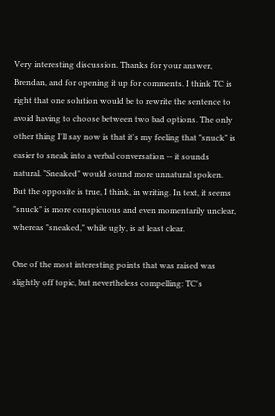Very interesting discussion. Thanks for your answer, Brendan, and for opening it up for comments. I think TC is right that one solution would be to rewrite the sentence to avoid having to choose between two bad options. The only other thing I'll say now is that it's my feeling that "snuck" is easier to sneak into a verbal conversation -- it sounds natural. "Sneaked" would sound more unnatural spoken. But the opposite is true, I think, in writing. In text, it seems "snuck" is more conspicuous and even momentarily unclear, whereas "sneaked," while ugly, is at least clear.

One of the most interesting points that was raised was slightly off topic, but nevertheless compelling: TC's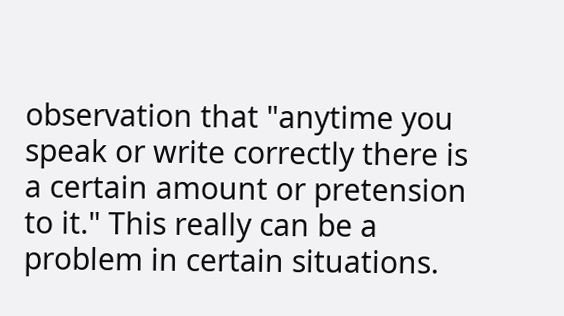observation that "anytime you speak or write correctly there is a certain amount or pretension to it." This really can be a problem in certain situations.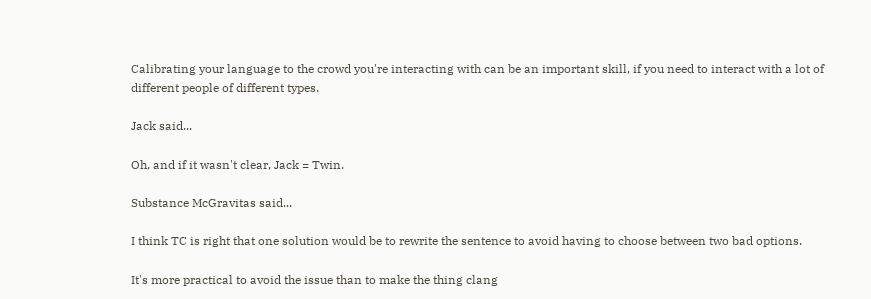Calibrating your language to the crowd you're interacting with can be an important skill, if you need to interact with a lot of different people of different types.

Jack said...

Oh, and if it wasn't clear, Jack = Twin.

Substance McGravitas said...

I think TC is right that one solution would be to rewrite the sentence to avoid having to choose between two bad options.

It's more practical to avoid the issue than to make the thing clang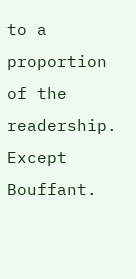to a proportion of the readership. Except Bouffant.